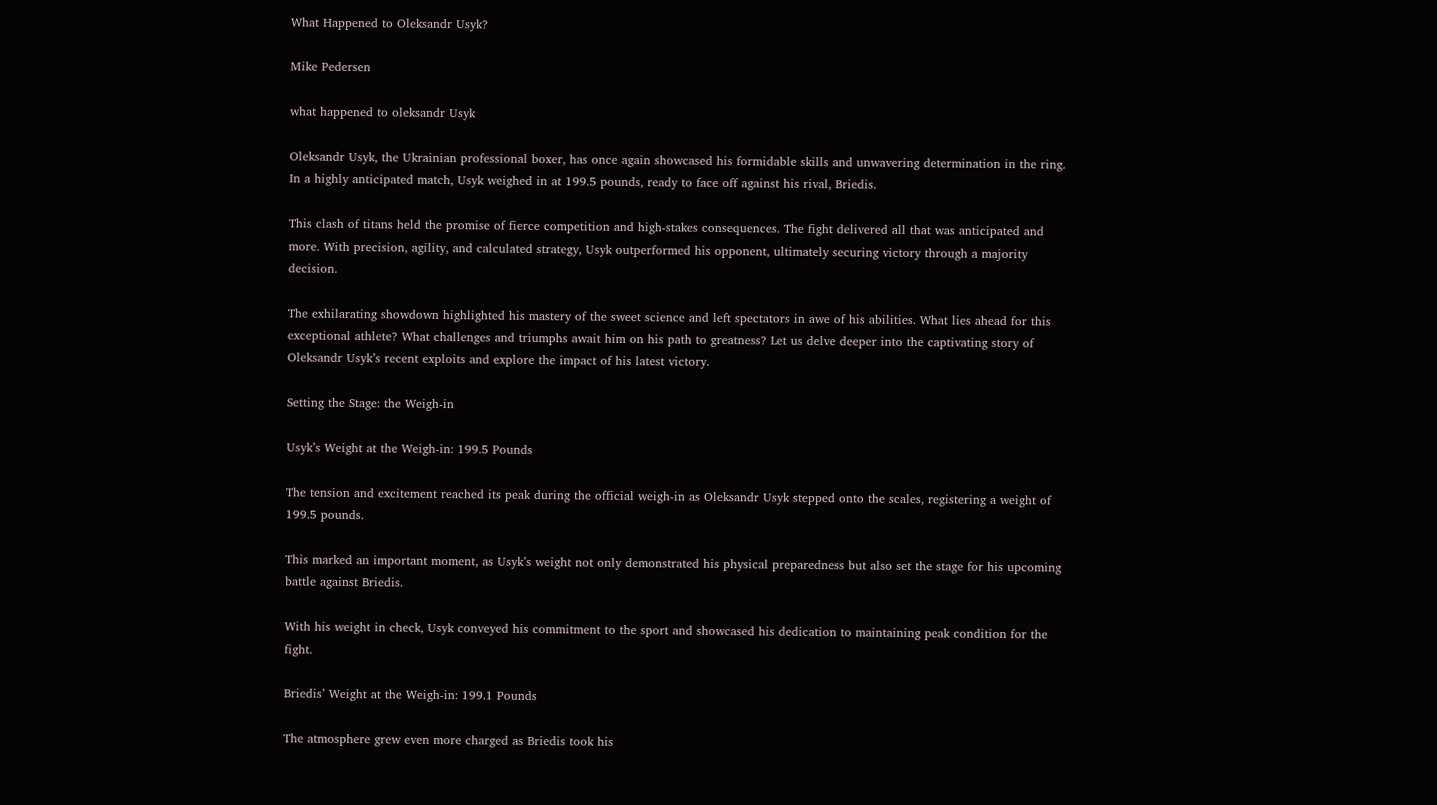What Happened to Oleksandr Usyk?

Mike Pedersen

what happened to oleksandr Usyk

Oleksandr Usyk, the Ukrainian professional boxer, has once again showcased his formidable skills and unwavering determination in the ring. In a highly anticipated match, Usyk weighed in at 199.5 pounds, ready to face off against his rival, Briedis.

This clash of titans held the promise of fierce competition and high-stakes consequences. The fight delivered all that was anticipated and more. With precision, agility, and calculated strategy, Usyk outperformed his opponent, ultimately securing victory through a majority decision.

The exhilarating showdown highlighted his mastery of the sweet science and left spectators in awe of his abilities. What lies ahead for this exceptional athlete? What challenges and triumphs await him on his path to greatness? Let us delve deeper into the captivating story of Oleksandr Usyk’s recent exploits and explore the impact of his latest victory.

Setting the Stage: the Weigh-in

Usyk’s Weight at the Weigh-in: 199.5 Pounds

The tension and excitement reached its peak during the official weigh-in as Oleksandr Usyk stepped onto the scales, registering a weight of 199.5 pounds.

This marked an important moment, as Usyk’s weight not only demonstrated his physical preparedness but also set the stage for his upcoming battle against Briedis.

With his weight in check, Usyk conveyed his commitment to the sport and showcased his dedication to maintaining peak condition for the fight.

Briedis’ Weight at the Weigh-in: 199.1 Pounds

The atmosphere grew even more charged as Briedis took his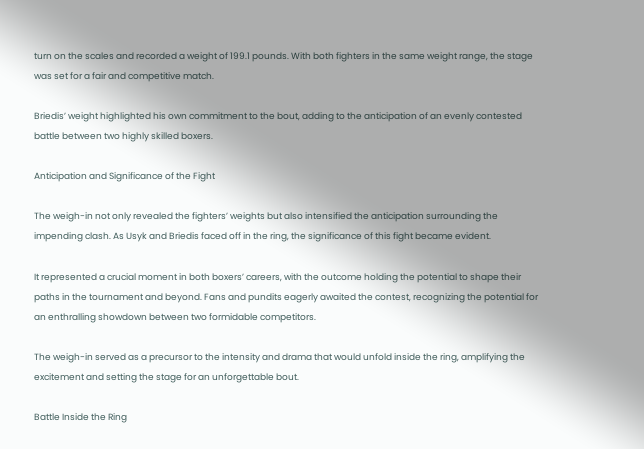turn on the scales and recorded a weight of 199.1 pounds. With both fighters in the same weight range, the stage was set for a fair and competitive match.

Briedis’ weight highlighted his own commitment to the bout, adding to the anticipation of an evenly contested battle between two highly skilled boxers.

Anticipation and Significance of the Fight

The weigh-in not only revealed the fighters’ weights but also intensified the anticipation surrounding the impending clash. As Usyk and Briedis faced off in the ring, the significance of this fight became evident.

It represented a crucial moment in both boxers’ careers, with the outcome holding the potential to shape their paths in the tournament and beyond. Fans and pundits eagerly awaited the contest, recognizing the potential for an enthralling showdown between two formidable competitors.

The weigh-in served as a precursor to the intensity and drama that would unfold inside the ring, amplifying the excitement and setting the stage for an unforgettable bout.

Battle Inside the Ring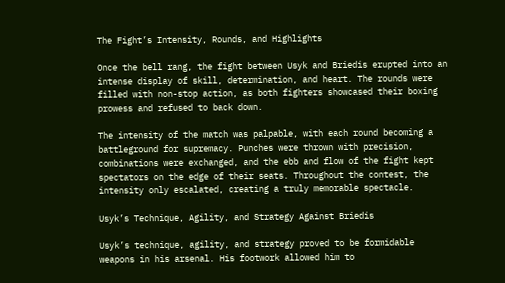The Fight’s Intensity, Rounds, and Highlights

Once the bell rang, the fight between Usyk and Briedis erupted into an intense display of skill, determination, and heart. The rounds were filled with non-stop action, as both fighters showcased their boxing prowess and refused to back down.

The intensity of the match was palpable, with each round becoming a battleground for supremacy. Punches were thrown with precision, combinations were exchanged, and the ebb and flow of the fight kept spectators on the edge of their seats. Throughout the contest, the intensity only escalated, creating a truly memorable spectacle.

Usyk’s Technique, Agility, and Strategy Against Briedis

Usyk’s technique, agility, and strategy proved to be formidable weapons in his arsenal. His footwork allowed him to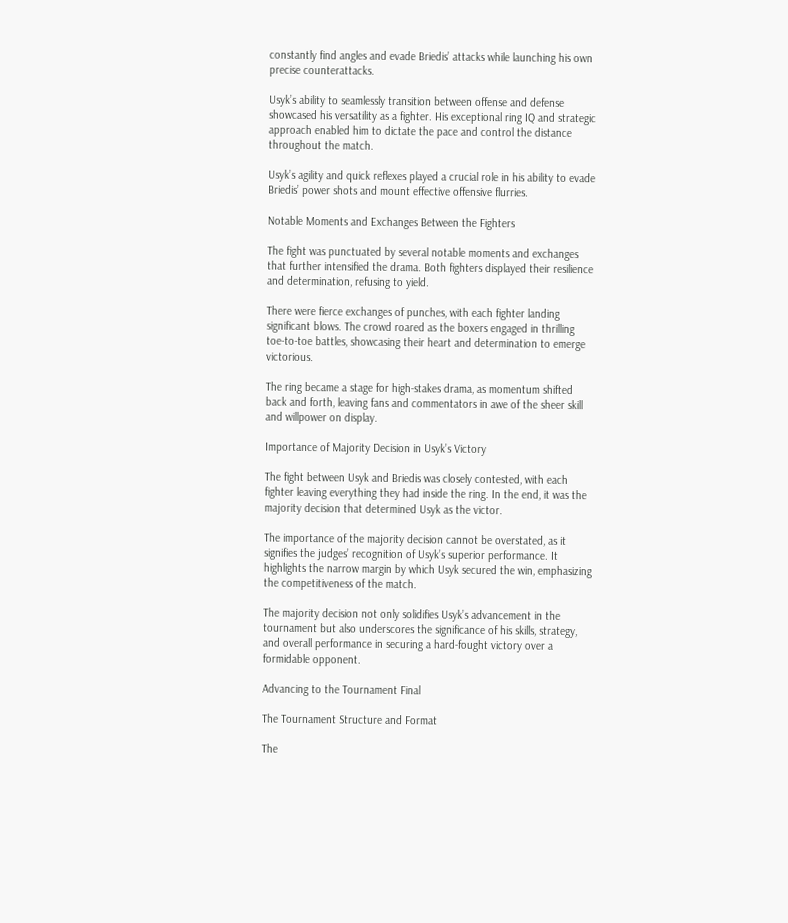constantly find angles and evade Briedis’ attacks while launching his own precise counterattacks.

Usyk’s ability to seamlessly transition between offense and defense showcased his versatility as a fighter. His exceptional ring IQ and strategic approach enabled him to dictate the pace and control the distance throughout the match.

Usyk’s agility and quick reflexes played a crucial role in his ability to evade Briedis’ power shots and mount effective offensive flurries.

Notable Moments and Exchanges Between the Fighters

The fight was punctuated by several notable moments and exchanges that further intensified the drama. Both fighters displayed their resilience and determination, refusing to yield.

There were fierce exchanges of punches, with each fighter landing significant blows. The crowd roared as the boxers engaged in thrilling toe-to-toe battles, showcasing their heart and determination to emerge victorious.

The ring became a stage for high-stakes drama, as momentum shifted back and forth, leaving fans and commentators in awe of the sheer skill and willpower on display.

Importance of Majority Decision in Usyk’s Victory

The fight between Usyk and Briedis was closely contested, with each fighter leaving everything they had inside the ring. In the end, it was the majority decision that determined Usyk as the victor.

The importance of the majority decision cannot be overstated, as it signifies the judges’ recognition of Usyk’s superior performance. It highlights the narrow margin by which Usyk secured the win, emphasizing the competitiveness of the match.

The majority decision not only solidifies Usyk’s advancement in the tournament but also underscores the significance of his skills, strategy, and overall performance in securing a hard-fought victory over a formidable opponent.

Advancing to the Tournament Final

The Tournament Structure and Format

The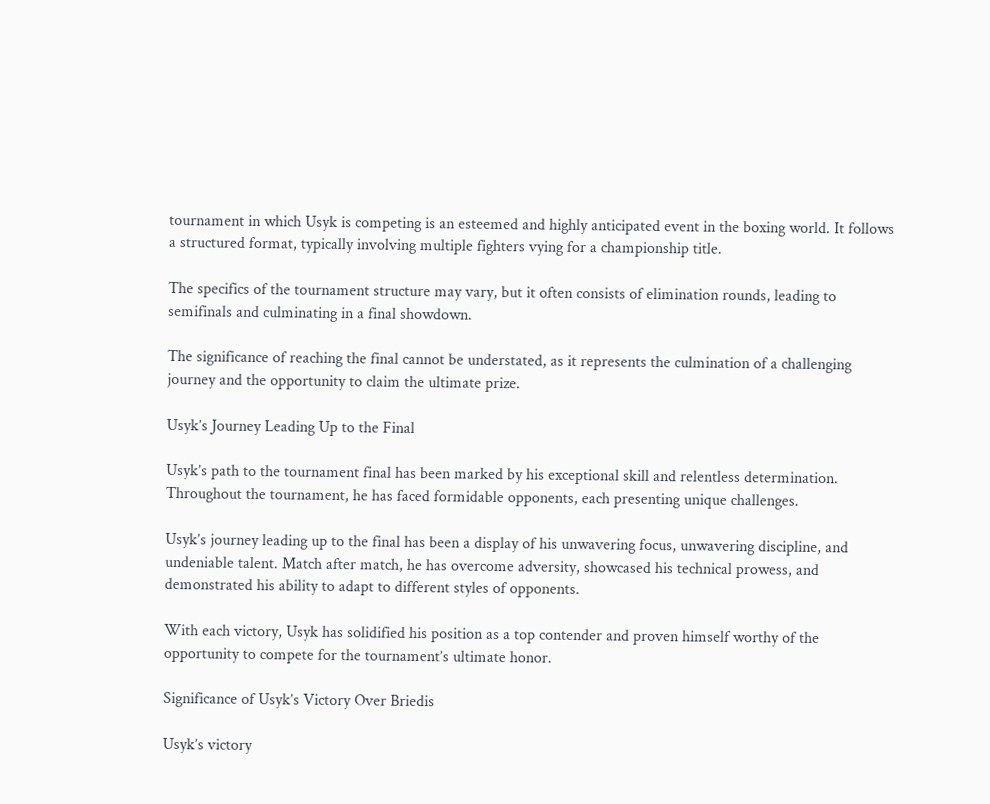tournament in which Usyk is competing is an esteemed and highly anticipated event in the boxing world. It follows a structured format, typically involving multiple fighters vying for a championship title.

The specifics of the tournament structure may vary, but it often consists of elimination rounds, leading to semifinals and culminating in a final showdown.

The significance of reaching the final cannot be understated, as it represents the culmination of a challenging journey and the opportunity to claim the ultimate prize.

Usyk’s Journey Leading Up to the Final

Usyk’s path to the tournament final has been marked by his exceptional skill and relentless determination. Throughout the tournament, he has faced formidable opponents, each presenting unique challenges.

Usyk’s journey leading up to the final has been a display of his unwavering focus, unwavering discipline, and undeniable talent. Match after match, he has overcome adversity, showcased his technical prowess, and demonstrated his ability to adapt to different styles of opponents.

With each victory, Usyk has solidified his position as a top contender and proven himself worthy of the opportunity to compete for the tournament’s ultimate honor.

Significance of Usyk’s Victory Over Briedis

Usyk’s victory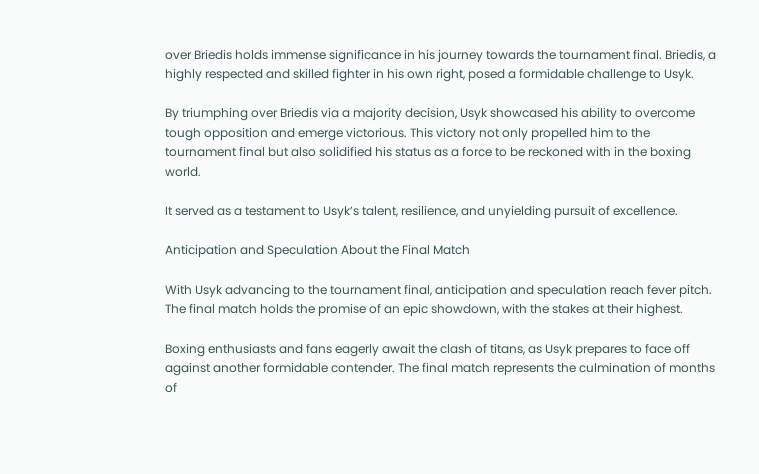over Briedis holds immense significance in his journey towards the tournament final. Briedis, a highly respected and skilled fighter in his own right, posed a formidable challenge to Usyk.

By triumphing over Briedis via a majority decision, Usyk showcased his ability to overcome tough opposition and emerge victorious. This victory not only propelled him to the tournament final but also solidified his status as a force to be reckoned with in the boxing world.

It served as a testament to Usyk’s talent, resilience, and unyielding pursuit of excellence.

Anticipation and Speculation About the Final Match

With Usyk advancing to the tournament final, anticipation and speculation reach fever pitch. The final match holds the promise of an epic showdown, with the stakes at their highest.

Boxing enthusiasts and fans eagerly await the clash of titans, as Usyk prepares to face off against another formidable contender. The final match represents the culmination of months of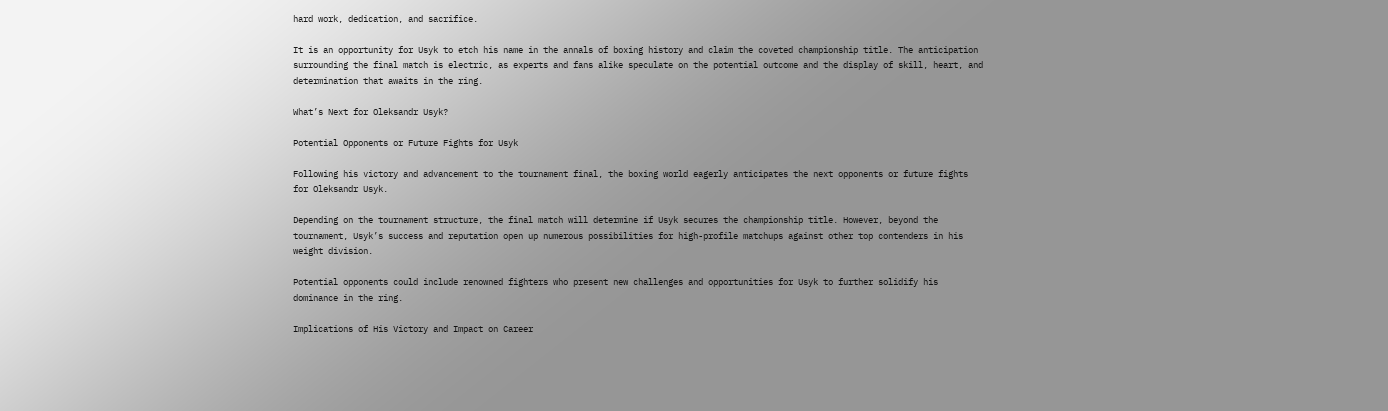hard work, dedication, and sacrifice.

It is an opportunity for Usyk to etch his name in the annals of boxing history and claim the coveted championship title. The anticipation surrounding the final match is electric, as experts and fans alike speculate on the potential outcome and the display of skill, heart, and determination that awaits in the ring.

What’s Next for Oleksandr Usyk?

Potential Opponents or Future Fights for Usyk

Following his victory and advancement to the tournament final, the boxing world eagerly anticipates the next opponents or future fights for Oleksandr Usyk.

Depending on the tournament structure, the final match will determine if Usyk secures the championship title. However, beyond the tournament, Usyk’s success and reputation open up numerous possibilities for high-profile matchups against other top contenders in his weight division.

Potential opponents could include renowned fighters who present new challenges and opportunities for Usyk to further solidify his dominance in the ring.

Implications of His Victory and Impact on Career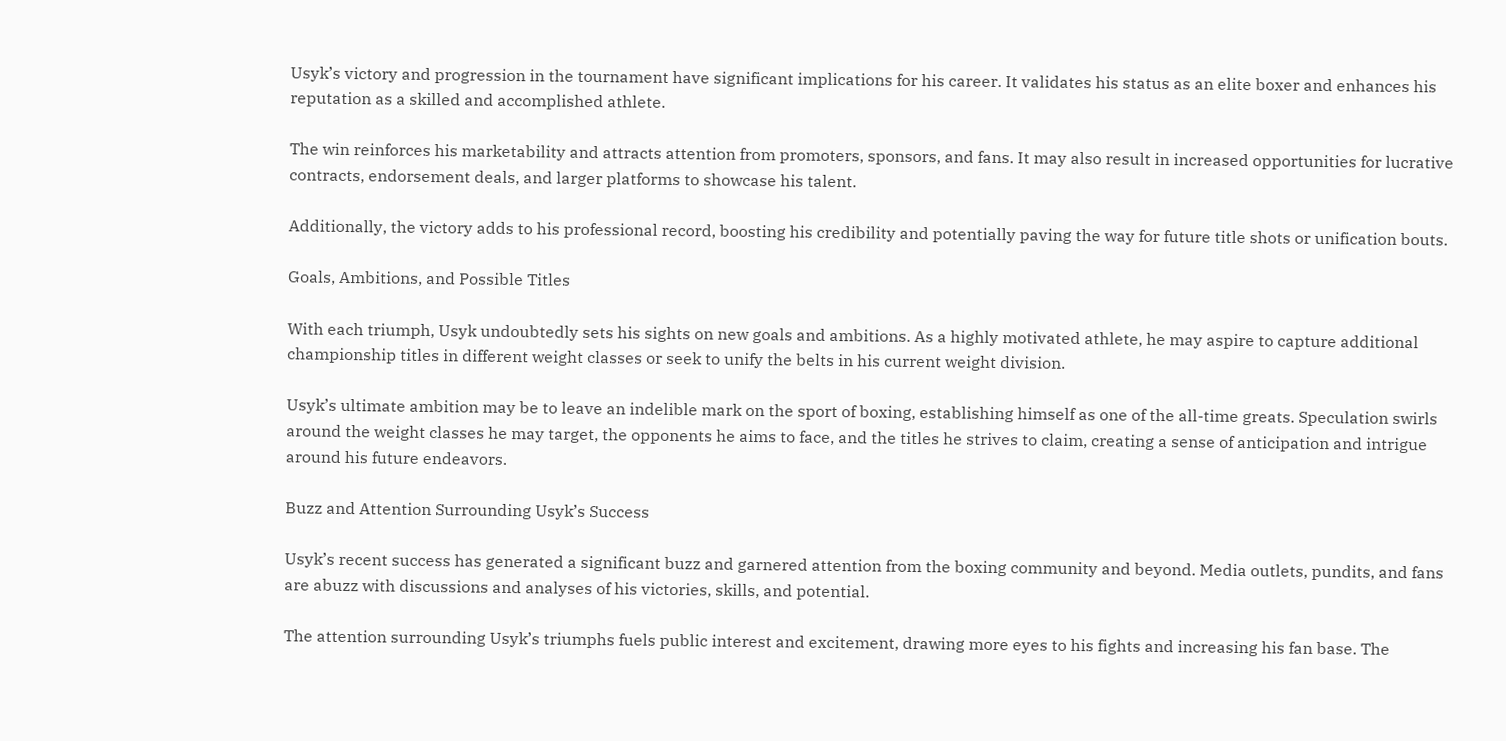Usyk’s victory and progression in the tournament have significant implications for his career. It validates his status as an elite boxer and enhances his reputation as a skilled and accomplished athlete.

The win reinforces his marketability and attracts attention from promoters, sponsors, and fans. It may also result in increased opportunities for lucrative contracts, endorsement deals, and larger platforms to showcase his talent.

Additionally, the victory adds to his professional record, boosting his credibility and potentially paving the way for future title shots or unification bouts.

Goals, Ambitions, and Possible Titles

With each triumph, Usyk undoubtedly sets his sights on new goals and ambitions. As a highly motivated athlete, he may aspire to capture additional championship titles in different weight classes or seek to unify the belts in his current weight division.

Usyk’s ultimate ambition may be to leave an indelible mark on the sport of boxing, establishing himself as one of the all-time greats. Speculation swirls around the weight classes he may target, the opponents he aims to face, and the titles he strives to claim, creating a sense of anticipation and intrigue around his future endeavors.

Buzz and Attention Surrounding Usyk’s Success

Usyk’s recent success has generated a significant buzz and garnered attention from the boxing community and beyond. Media outlets, pundits, and fans are abuzz with discussions and analyses of his victories, skills, and potential.

The attention surrounding Usyk’s triumphs fuels public interest and excitement, drawing more eyes to his fights and increasing his fan base. The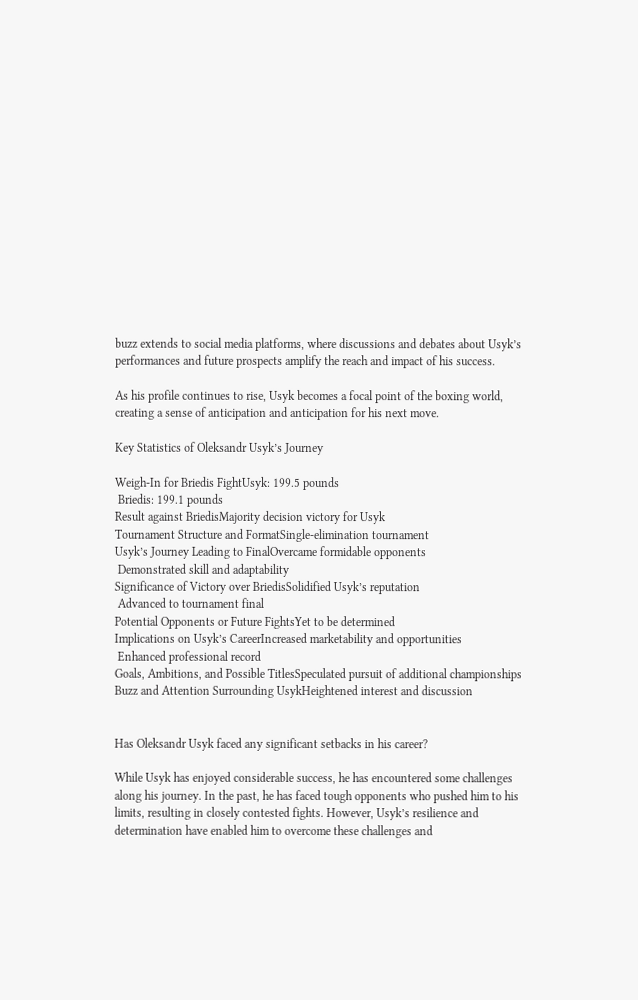buzz extends to social media platforms, where discussions and debates about Usyk’s performances and future prospects amplify the reach and impact of his success.

As his profile continues to rise, Usyk becomes a focal point of the boxing world, creating a sense of anticipation and anticipation for his next move.

Key Statistics of Oleksandr Usyk’s Journey

Weigh-In for Briedis FightUsyk: 199.5 pounds
 Briedis: 199.1 pounds
Result against BriedisMajority decision victory for Usyk
Tournament Structure and FormatSingle-elimination tournament
Usyk’s Journey Leading to FinalOvercame formidable opponents
 Demonstrated skill and adaptability
Significance of Victory over BriedisSolidified Usyk’s reputation
 Advanced to tournament final
Potential Opponents or Future FightsYet to be determined
Implications on Usyk’s CareerIncreased marketability and opportunities
 Enhanced professional record
Goals, Ambitions, and Possible TitlesSpeculated pursuit of additional championships
Buzz and Attention Surrounding UsykHeightened interest and discussion


Has Oleksandr Usyk faced any significant setbacks in his career?

While Usyk has enjoyed considerable success, he has encountered some challenges along his journey. In the past, he has faced tough opponents who pushed him to his limits, resulting in closely contested fights. However, Usyk’s resilience and determination have enabled him to overcome these challenges and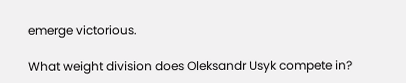emerge victorious.

What weight division does Oleksandr Usyk compete in?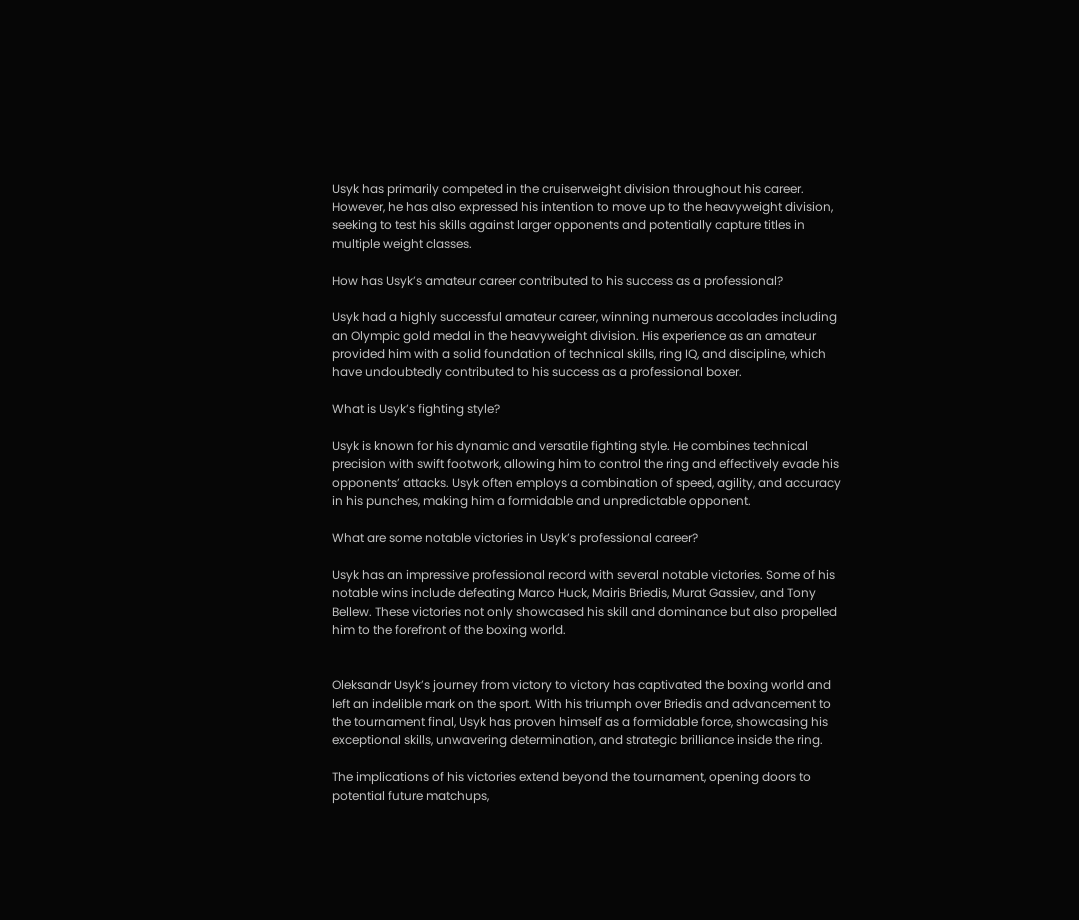Usyk has primarily competed in the cruiserweight division throughout his career. However, he has also expressed his intention to move up to the heavyweight division, seeking to test his skills against larger opponents and potentially capture titles in multiple weight classes.

How has Usyk’s amateur career contributed to his success as a professional?

Usyk had a highly successful amateur career, winning numerous accolades including an Olympic gold medal in the heavyweight division. His experience as an amateur provided him with a solid foundation of technical skills, ring IQ, and discipline, which have undoubtedly contributed to his success as a professional boxer.

What is Usyk’s fighting style?

Usyk is known for his dynamic and versatile fighting style. He combines technical precision with swift footwork, allowing him to control the ring and effectively evade his opponents’ attacks. Usyk often employs a combination of speed, agility, and accuracy in his punches, making him a formidable and unpredictable opponent.

What are some notable victories in Usyk’s professional career?

Usyk has an impressive professional record with several notable victories. Some of his notable wins include defeating Marco Huck, Mairis Briedis, Murat Gassiev, and Tony Bellew. These victories not only showcased his skill and dominance but also propelled him to the forefront of the boxing world.


Oleksandr Usyk’s journey from victory to victory has captivated the boxing world and left an indelible mark on the sport. With his triumph over Briedis and advancement to the tournament final, Usyk has proven himself as a formidable force, showcasing his exceptional skills, unwavering determination, and strategic brilliance inside the ring.

The implications of his victories extend beyond the tournament, opening doors to potential future matchups,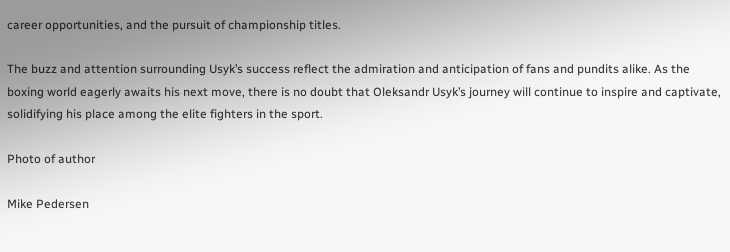career opportunities, and the pursuit of championship titles.

The buzz and attention surrounding Usyk’s success reflect the admiration and anticipation of fans and pundits alike. As the boxing world eagerly awaits his next move, there is no doubt that Oleksandr Usyk’s journey will continue to inspire and captivate, solidifying his place among the elite fighters in the sport.

Photo of author

Mike Pedersen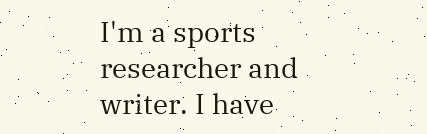I'm a sports researcher and writer. I have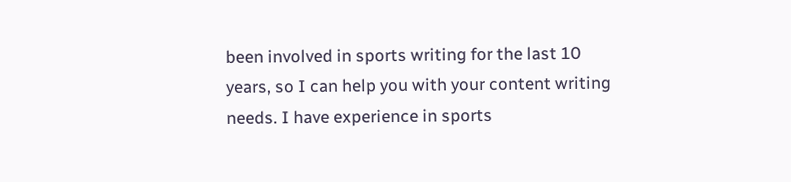been involved in sports writing for the last 10 years, so I can help you with your content writing needs. I have experience in sports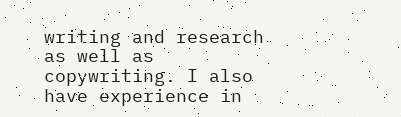writing and research as well as copywriting. I also have experience in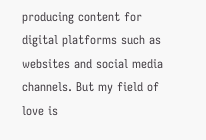producing content for digital platforms such as websites and social media channels. But my field of love is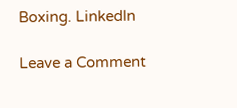Boxing. LinkedIn

Leave a Comment